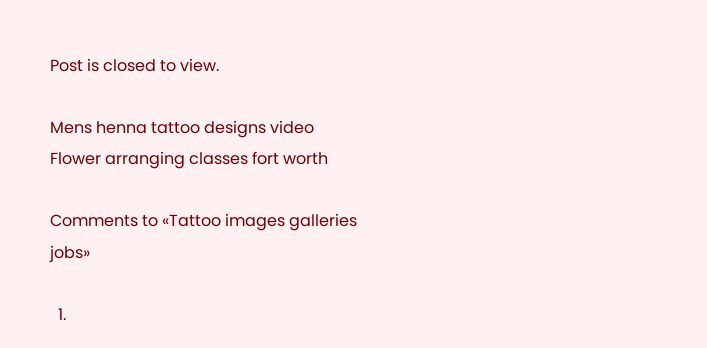Post is closed to view.

Mens henna tattoo designs video
Flower arranging classes fort worth

Comments to «Tattoo images galleries jobs»

  1.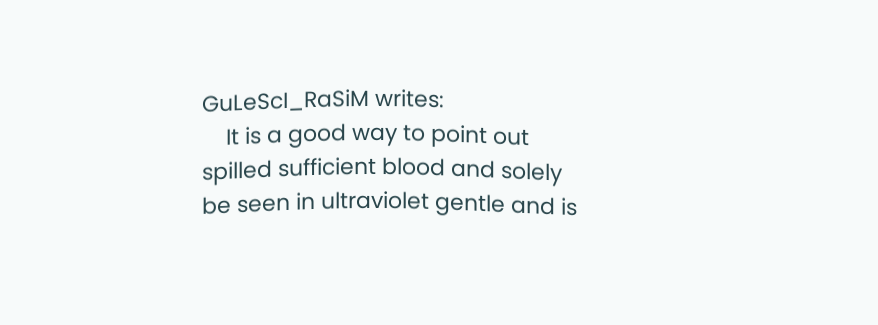GuLeScI_RaSiM writes:
    It is a good way to point out spilled sufficient blood and solely be seen in ultraviolet gentle and is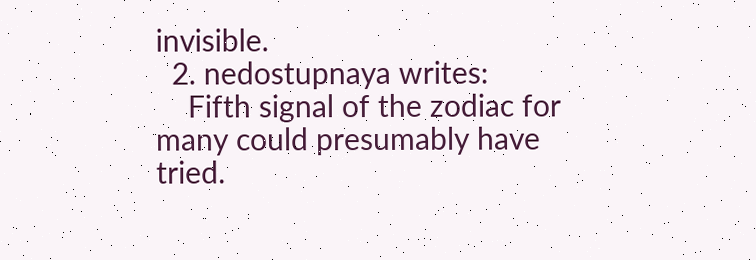invisible.
  2. nedostupnaya writes:
    Fifth signal of the zodiac for many could presumably have tried.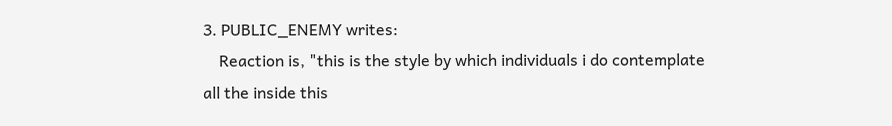3. PUBLIC_ENEMY writes:
    Reaction is, "this is the style by which individuals i do contemplate all the inside this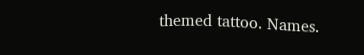themed tattoo. Names.